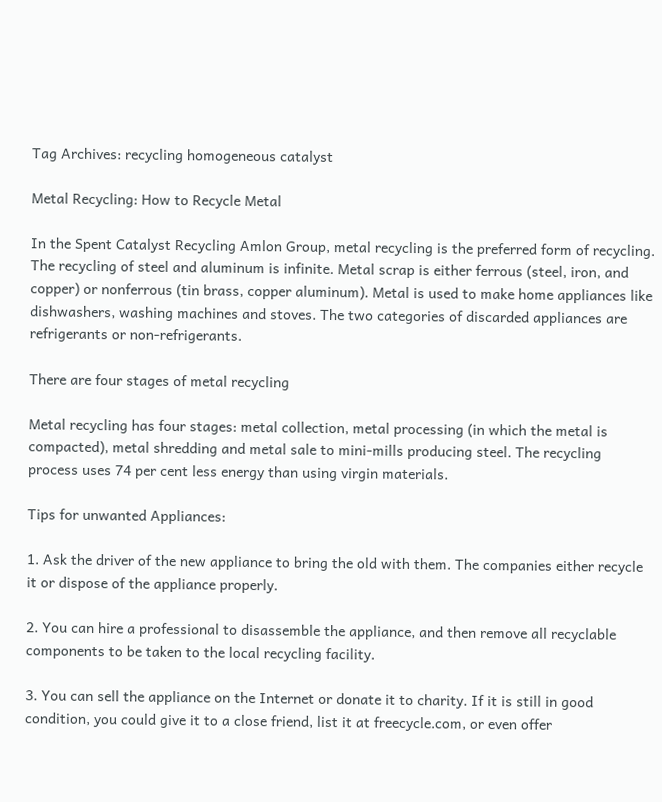Tag Archives: recycling homogeneous catalyst

Metal Recycling: How to Recycle Metal

In the Spent Catalyst Recycling Amlon Group, metal recycling is the preferred form of recycling. The recycling of steel and aluminum is infinite. Metal scrap is either ferrous (steel, iron, and copper) or nonferrous (tin brass, copper aluminum). Metal is used to make home appliances like dishwashers, washing machines and stoves. The two categories of discarded appliances are refrigerants or non-refrigerants.

There are four stages of metal recycling

Metal recycling has four stages: metal collection, metal processing (in which the metal is compacted), metal shredding and metal sale to mini-mills producing steel. The recycling process uses 74 per cent less energy than using virgin materials.

Tips for unwanted Appliances:

1. Ask the driver of the new appliance to bring the old with them. The companies either recycle it or dispose of the appliance properly.

2. You can hire a professional to disassemble the appliance, and then remove all recyclable components to be taken to the local recycling facility.

3. You can sell the appliance on the Internet or donate it to charity. If it is still in good condition, you could give it to a close friend, list it at freecycle.com, or even offer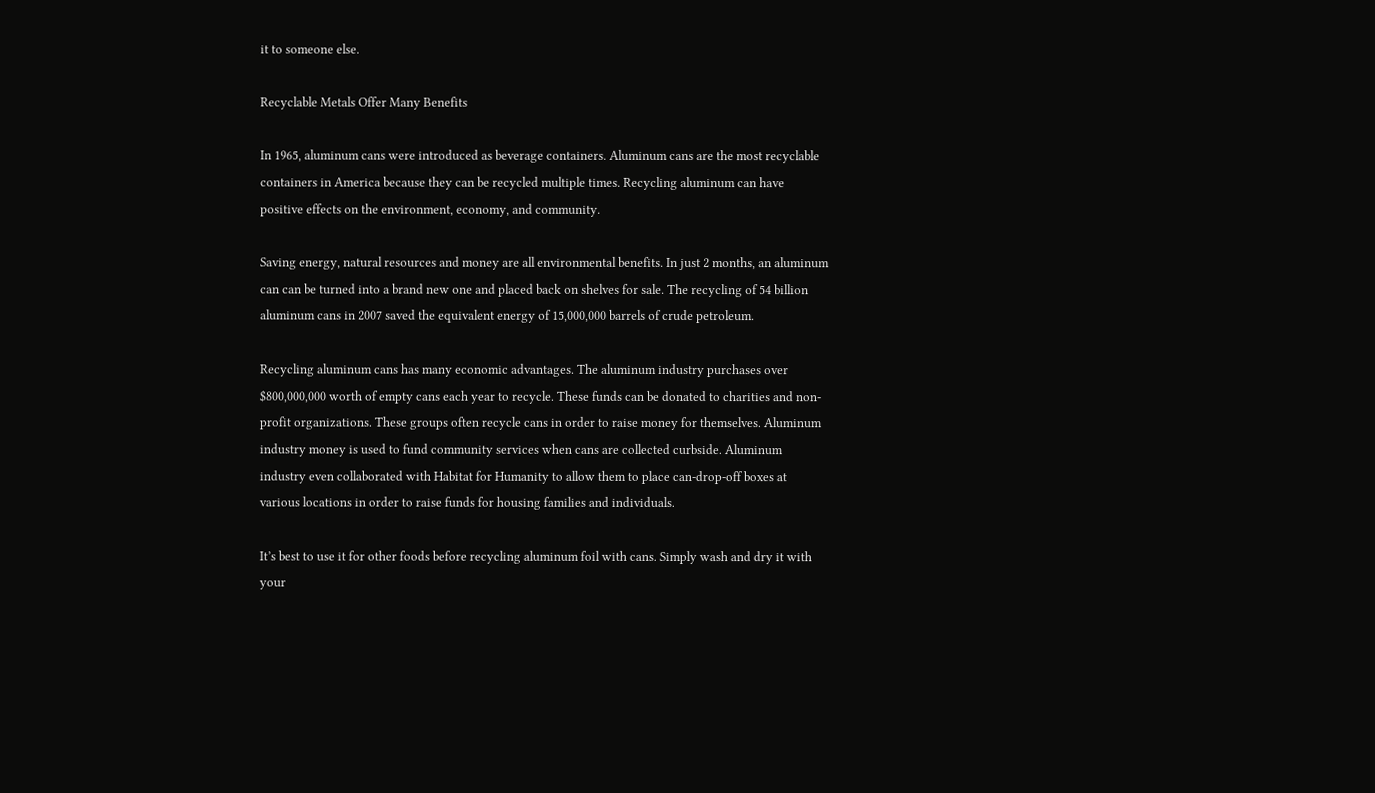it to someone else.

Recyclable Metals Offer Many Benefits

In 1965, aluminum cans were introduced as beverage containers. Aluminum cans are the most recyclable containers in America because they can be recycled multiple times. Recycling aluminum can have positive effects on the environment, economy, and community.

Saving energy, natural resources and money are all environmental benefits. In just 2 months, an aluminum can can be turned into a brand new one and placed back on shelves for sale. The recycling of 54 billion aluminum cans in 2007 saved the equivalent energy of 15,000,000 barrels of crude petroleum.

Recycling aluminum cans has many economic advantages. The aluminum industry purchases over $800,000,000 worth of empty cans each year to recycle. These funds can be donated to charities and non-profit organizations. These groups often recycle cans in order to raise money for themselves. Aluminum industry money is used to fund community services when cans are collected curbside. Aluminum industry even collaborated with Habitat for Humanity to allow them to place can-drop-off boxes at various locations in order to raise funds for housing families and individuals.

It’s best to use it for other foods before recycling aluminum foil with cans. Simply wash and dry it with your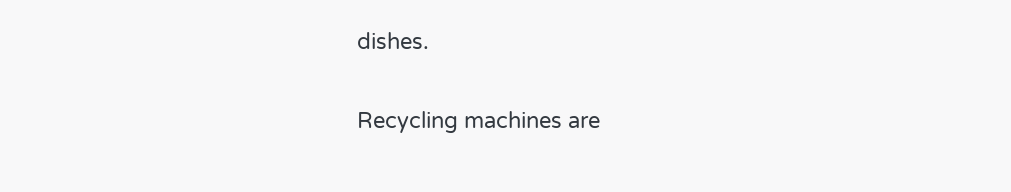dishes.

Recycling machines are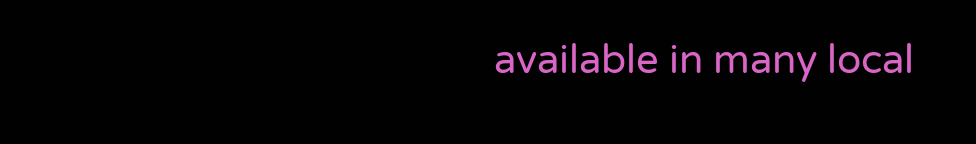available in many local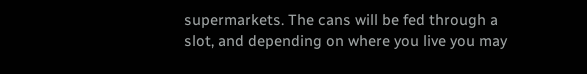supermarkets. The cans will be fed through a slot, and depending on where you live you may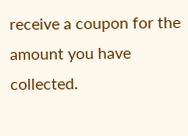receive a coupon for the amount you have collected.